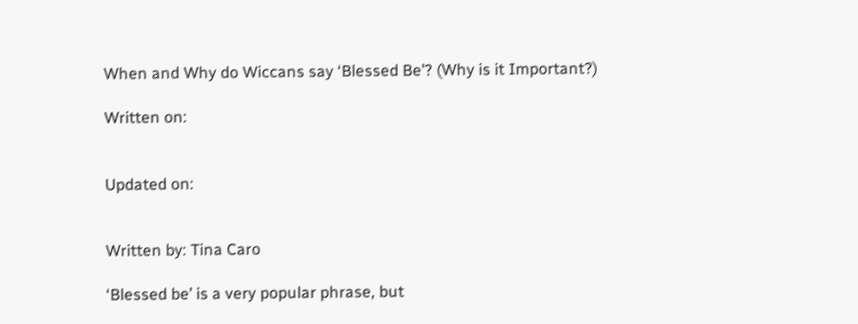When and Why do Wiccans say ‘Blessed Be’? (Why is it Important?)

Written on:


Updated on:


Written by: Tina Caro

‘Blessed be’ is a very popular phrase, but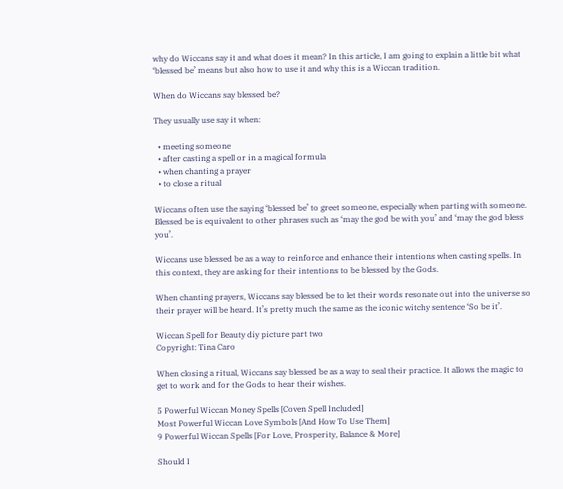why do Wiccans say it and what does it mean? In this article, I am going to explain a little bit what ‘blessed be’ means but also how to use it and why this is a Wiccan tradition.

When do Wiccans say blessed be?

They usually use say it when:

  • meeting someone
  • after casting a spell or in a magical formula
  • when chanting a prayer
  • to close a ritual

Wiccans often use the saying ‘blessed be’ to greet someone, especially when parting with someone. Blessed be is equivalent to other phrases such as ‘may the god be with you’ and ‘may the god bless you’.

Wiccans use blessed be as a way to reinforce and enhance their intentions when casting spells. In this context, they are asking for their intentions to be blessed by the Gods.

When chanting prayers, Wiccans say blessed be to let their words resonate out into the universe so their prayer will be heard. It’s pretty much the same as the iconic witchy sentence ‘So be it’.

Wiccan Spell for Beauty diy picture part two
Copyright: Tina Caro

When closing a ritual, Wiccans say blessed be as a way to seal their practice. It allows the magic to get to work and for the Gods to hear their wishes.

5 Powerful Wiccan Money Spells [Coven Spell Included]
Most Powerful Wiccan Love Symbols [And How To Use Them]
9 Powerful Wiccan Spells [For Love, Prosperity, Balance & More]

Should I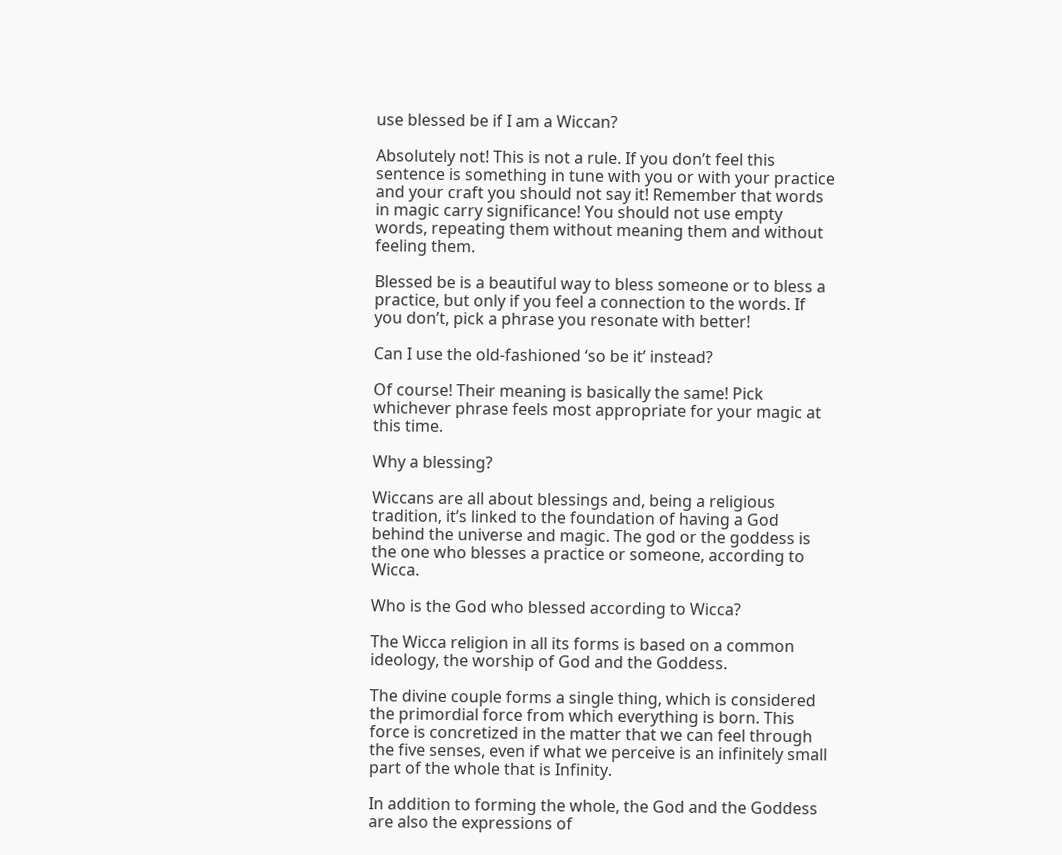use blessed be if I am a Wiccan?

Absolutely not! This is not a rule. If you don’t feel this sentence is something in tune with you or with your practice and your craft you should not say it! Remember that words in magic carry significance! You should not use empty words, repeating them without meaning them and without feeling them.

Blessed be is a beautiful way to bless someone or to bless a practice, but only if you feel a connection to the words. If you don’t, pick a phrase you resonate with better!

Can I use the old-fashioned ‘so be it’ instead?

Of course! Their meaning is basically the same! Pick whichever phrase feels most appropriate for your magic at this time.

Why a blessing?

Wiccans are all about blessings and, being a religious tradition, it’s linked to the foundation of having a God behind the universe and magic. The god or the goddess is the one who blesses a practice or someone, according to Wicca.

Who is the God who blessed according to Wicca?

The Wicca religion in all its forms is based on a common ideology, the worship of God and the Goddess.

The divine couple forms a single thing, which is considered the primordial force from which everything is born. This force is concretized in the matter that we can feel through the five senses, even if what we perceive is an infinitely small part of the whole that is Infinity.

In addition to forming the whole, the God and the Goddess are also the expressions of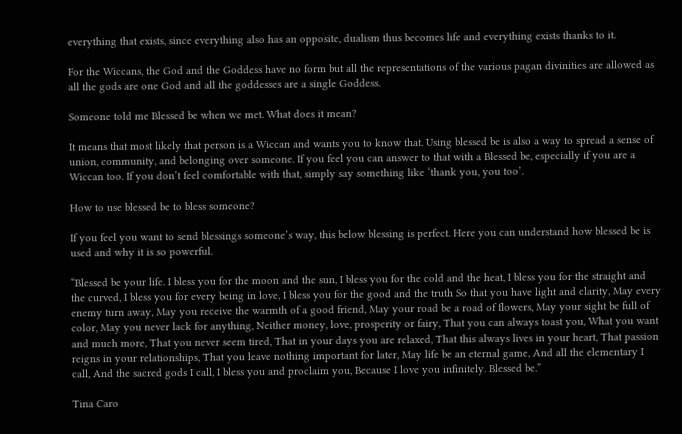everything that exists, since everything also has an opposite, dualism thus becomes life and everything exists thanks to it.

For the Wiccans, the God and the Goddess have no form but all the representations of the various pagan divinities are allowed as all the gods are one God and all the goddesses are a single Goddess.

Someone told me Blessed be when we met. What does it mean?

It means that most likely that person is a Wiccan and wants you to know that. Using blessed be is also a way to spread a sense of union, community, and belonging over someone. If you feel you can answer to that with a Blessed be, especially if you are a Wiccan too. If you don’t feel comfortable with that, simply say something like ‘thank you, you too’.

How to use blessed be to bless someone?

If you feel you want to send blessings someone’s way, this below blessing is perfect. Here you can understand how blessed be is used and why it is so powerful.

“Blessed be your life. I bless you for the moon and the sun, I bless you for the cold and the heat, I bless you for the straight and the curved, I bless you for every being in love, I bless you for the good and the truth So that you have light and clarity, May every enemy turn away, May you receive the warmth of a good friend, May your road be a road of flowers, May your sight be full of color, May you never lack for anything, Neither money, love, prosperity or fairy, That you can always toast you, What you want and much more, That you never seem tired, That in your days you are relaxed, That this always lives in your heart, That passion reigns in your relationships, That you leave nothing important for later, May life be an eternal game, And all the elementary I call, And the sacred gods I call, I bless you and proclaim you, Because I love you infinitely. Blessed be.”

Tina Caro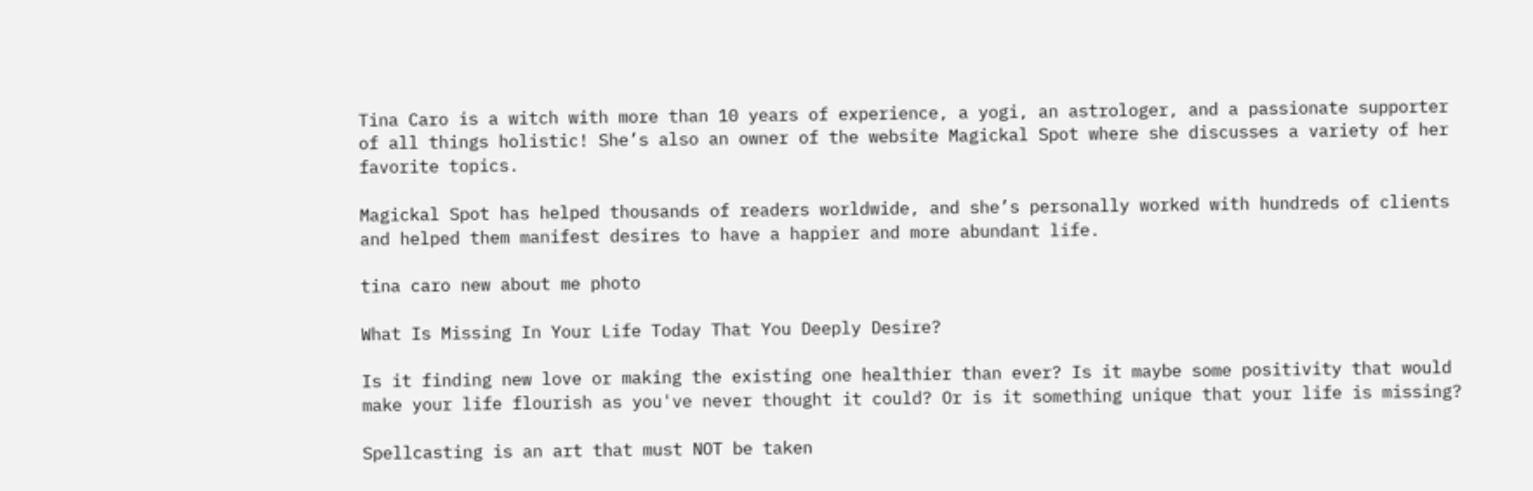Tina Caro is a witch with more than 10 years of experience, a yogi, an astrologer, and a passionate supporter of all things holistic! She’s also an owner of the website Magickal Spot where she discusses a variety of her favorite topics.

Magickal Spot has helped thousands of readers worldwide, and she’s personally worked with hundreds of clients and helped them manifest desires to have a happier and more abundant life.

tina caro new about me photo

What Is Missing In Your Life Today That You Deeply Desire?

Is it finding new love or making the existing one healthier than ever? Is it maybe some positivity that would make your life flourish as you've never thought it could? Or is it something unique that your life is missing?

Spellcasting is an art that must NOT be taken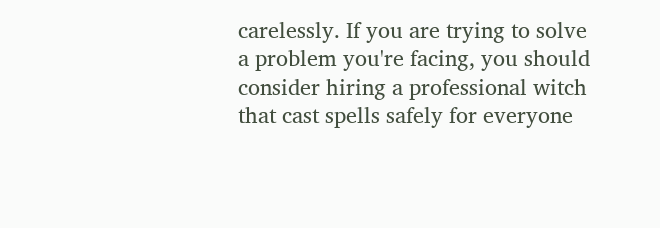carelessly. If you are trying to solve a problem you're facing, you should consider hiring a professional witch that cast spells safely for everyone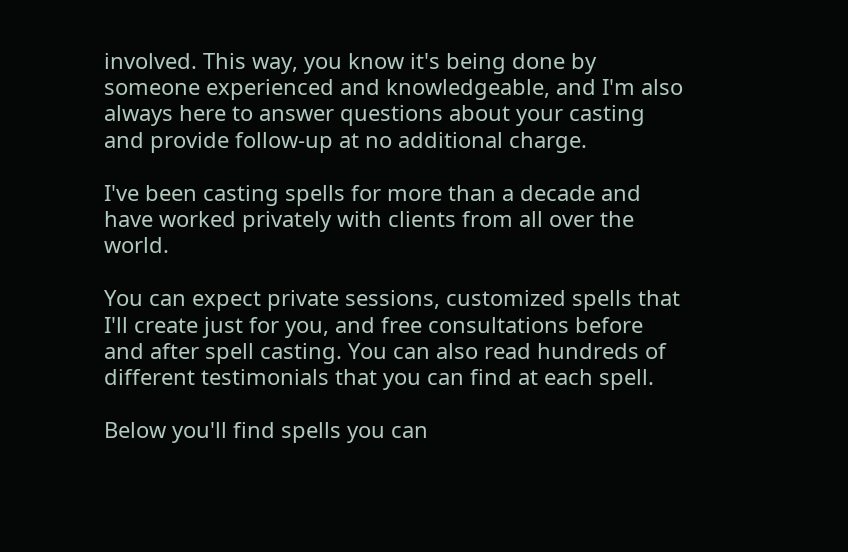involved. This way, you know it's being done by someone experienced and knowledgeable, and I'm also always here to answer questions about your casting and provide follow-up at no additional charge.

I've been casting spells for more than a decade and have worked privately with clients from all over the world.

You can expect private sessions, customized spells that I'll create just for you, and free consultations before and after spell casting. You can also read hundreds of different testimonials that you can find at each spell.

Below you'll find spells you can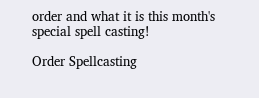order and what it is this month's special spell casting!

Order Spellcasting